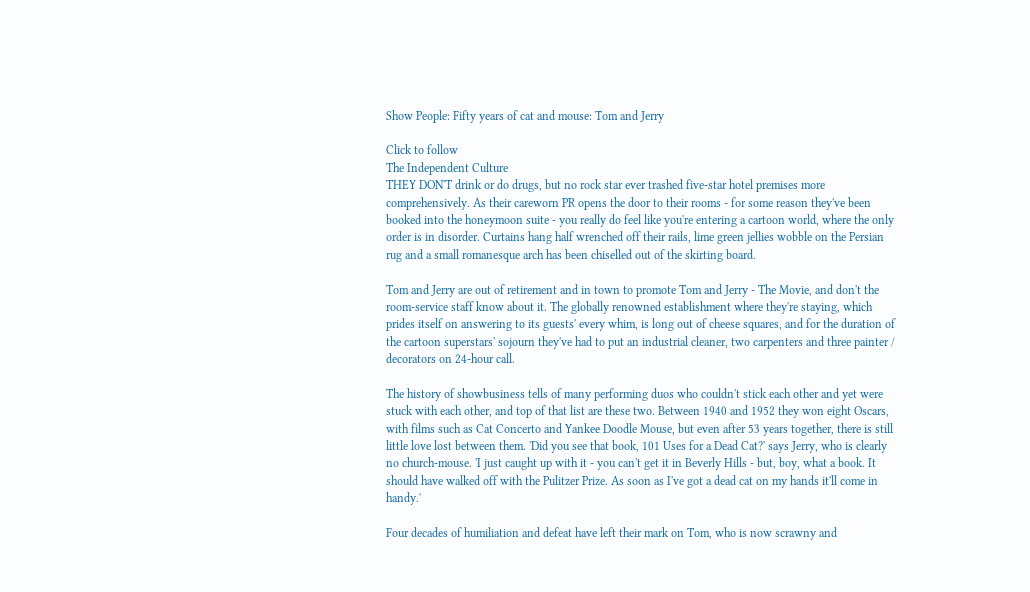Show People: Fifty years of cat and mouse: Tom and Jerry

Click to follow
The Independent Culture
THEY DON'T drink or do drugs, but no rock star ever trashed five-star hotel premises more comprehensively. As their careworn PR opens the door to their rooms - for some reason they've been booked into the honeymoon suite - you really do feel like you're entering a cartoon world, where the only order is in disorder. Curtains hang half wrenched off their rails, lime green jellies wobble on the Persian rug and a small romanesque arch has been chiselled out of the skirting board.

Tom and Jerry are out of retirement and in town to promote Tom and Jerry - The Movie, and don't the room-service staff know about it. The globally renowned establishment where they're staying, which prides itself on answering to its guests' every whim, is long out of cheese squares, and for the duration of the cartoon superstars' sojourn they've had to put an industrial cleaner, two carpenters and three painter / decorators on 24-hour call.

The history of showbusiness tells of many performing duos who couldn't stick each other and yet were stuck with each other, and top of that list are these two. Between 1940 and 1952 they won eight Oscars, with films such as Cat Concerto and Yankee Doodle Mouse, but even after 53 years together, there is still little love lost between them. 'Did you see that book, 101 Uses for a Dead Cat?' says Jerry, who is clearly no church-mouse. 'I just caught up with it - you can't get it in Beverly Hills - but, boy, what a book. It should have walked off with the Pulitzer Prize. As soon as I've got a dead cat on my hands it'll come in handy.'

Four decades of humiliation and defeat have left their mark on Tom, who is now scrawny and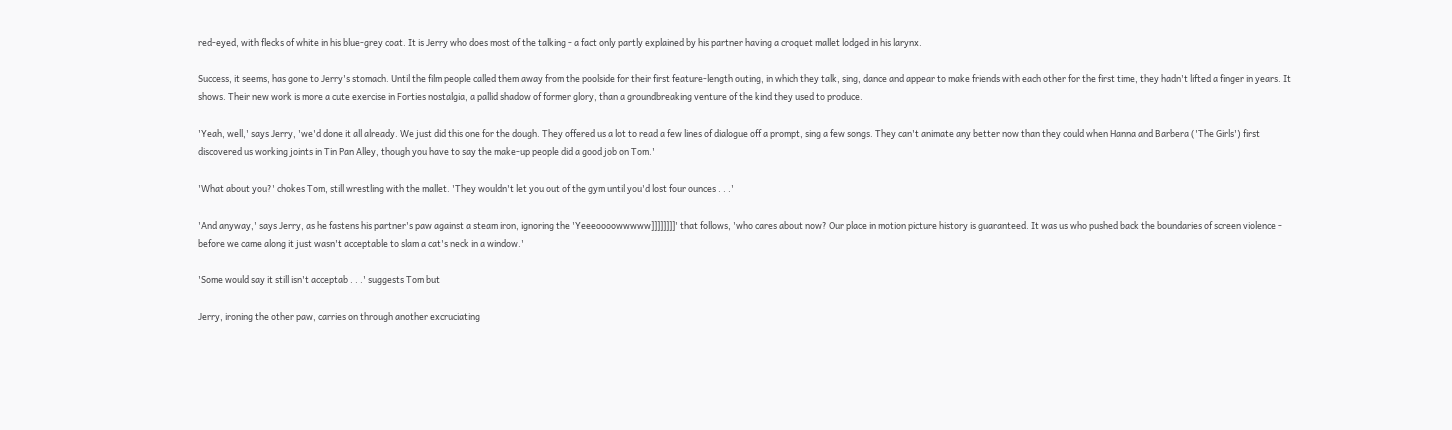red-eyed, with flecks of white in his blue-grey coat. It is Jerry who does most of the talking - a fact only partly explained by his partner having a croquet mallet lodged in his larynx.

Success, it seems, has gone to Jerry's stomach. Until the film people called them away from the poolside for their first feature-length outing, in which they talk, sing, dance and appear to make friends with each other for the first time, they hadn't lifted a finger in years. It shows. Their new work is more a cute exercise in Forties nostalgia, a pallid shadow of former glory, than a groundbreaking venture of the kind they used to produce.

'Yeah, well,' says Jerry, 'we'd done it all already. We just did this one for the dough. They offered us a lot to read a few lines of dialogue off a prompt, sing a few songs. They can't animate any better now than they could when Hanna and Barbera ('The Girls') first discovered us working joints in Tin Pan Alley, though you have to say the make-up people did a good job on Tom.'

'What about you?' chokes Tom, still wrestling with the mallet. 'They wouldn't let you out of the gym until you'd lost four ounces . . .'

'And anyway,' says Jerry, as he fastens his partner's paw against a steam iron, ignoring the 'Yeeeoooowwwww]]]]]]]]' that follows, 'who cares about now? Our place in motion picture history is guaranteed. It was us who pushed back the boundaries of screen violence - before we came along it just wasn't acceptable to slam a cat's neck in a window.'

'Some would say it still isn't acceptab . . .' suggests Tom but

Jerry, ironing the other paw, carries on through another excruciating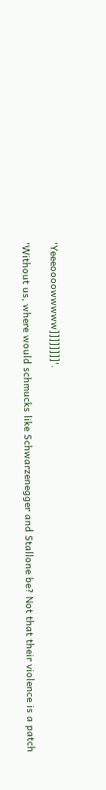'Yeeeoooowwwww]]]]]]]]'.

'Without us, where would schmucks like Schwarzenegger and Stallone be? Not that their violence is a patch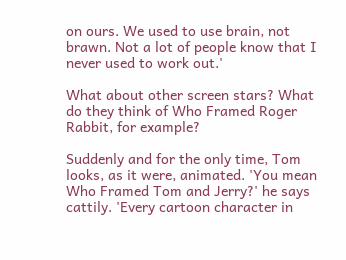on ours. We used to use brain, not brawn. Not a lot of people know that I never used to work out.'

What about other screen stars? What do they think of Who Framed Roger Rabbit, for example?

Suddenly and for the only time, Tom looks, as it were, animated. 'You mean Who Framed Tom and Jerry?' he says cattily. 'Every cartoon character in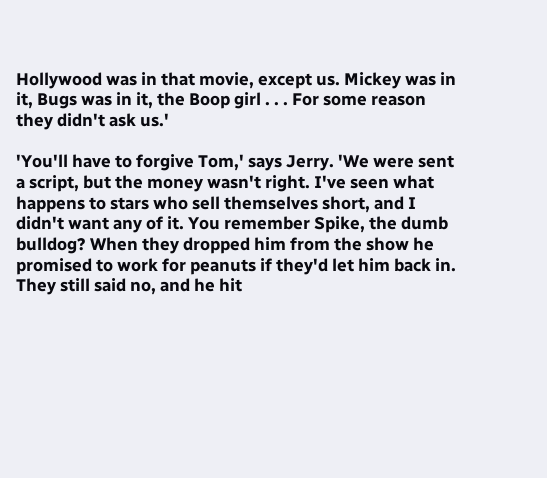Hollywood was in that movie, except us. Mickey was in it, Bugs was in it, the Boop girl . . . For some reason they didn't ask us.'

'You'll have to forgive Tom,' says Jerry. 'We were sent a script, but the money wasn't right. I've seen what happens to stars who sell themselves short, and I didn't want any of it. You remember Spike, the dumb bulldog? When they dropped him from the show he promised to work for peanuts if they'd let him back in. They still said no, and he hit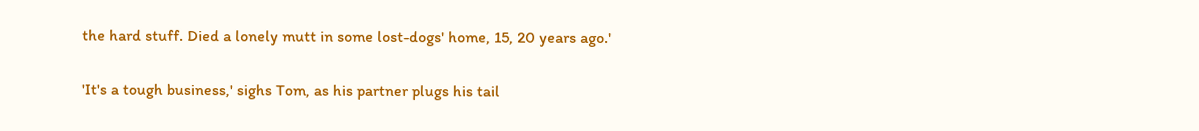the hard stuff. Died a lonely mutt in some lost-dogs' home, 15, 20 years ago.'

'It's a tough business,' sighs Tom, as his partner plugs his tail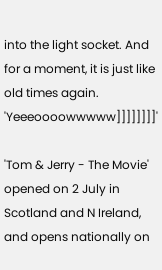into the light socket. And for a moment, it is just like old times again. 'Yeeeoooowwwww]]]]]]]]'

'Tom & Jerry - The Movie' opened on 2 July in Scotland and N Ireland, and opens nationally on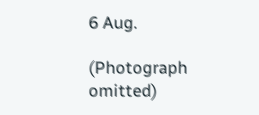6 Aug.

(Photograph omitted)